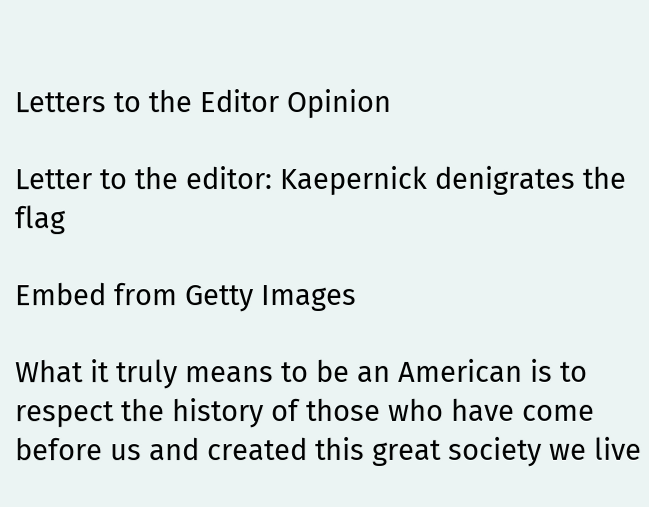Letters to the Editor Opinion

Letter to the editor: Kaepernick denigrates the flag

Embed from Getty Images

What it truly means to be an American is to respect the history of those who have come before us and created this great society we live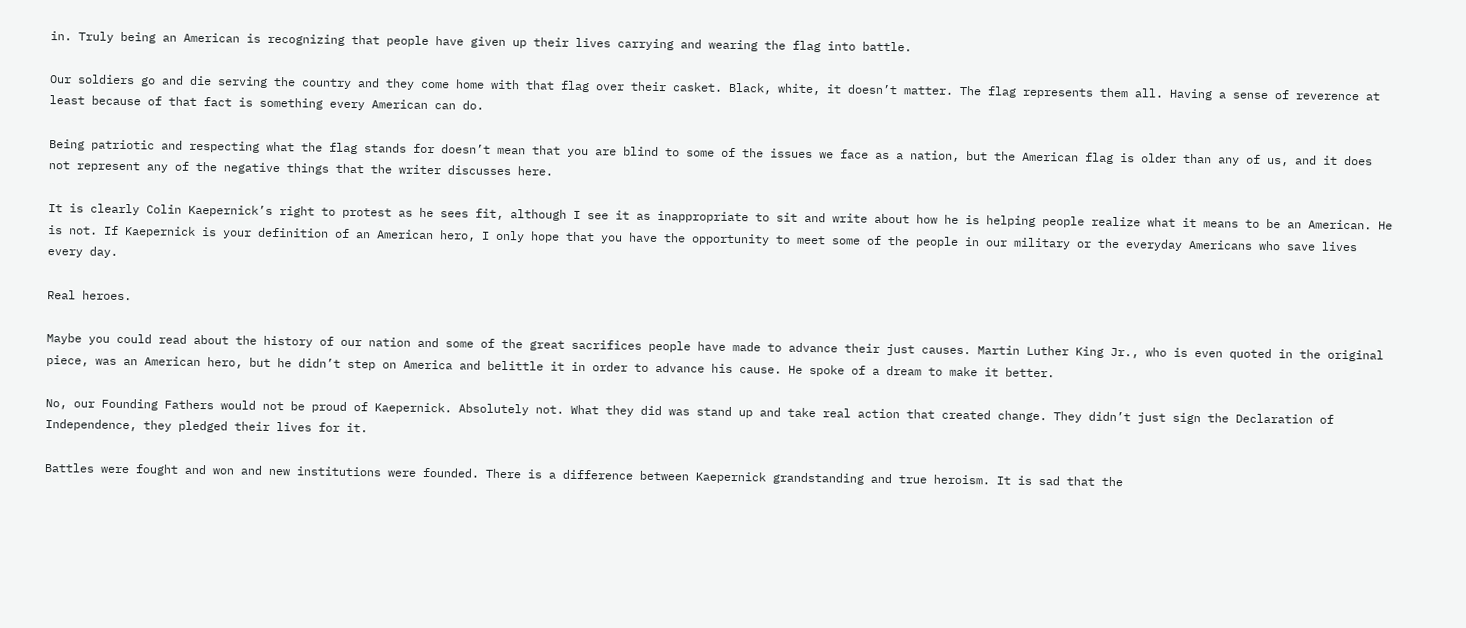in. Truly being an American is recognizing that people have given up their lives carrying and wearing the flag into battle.

Our soldiers go and die serving the country and they come home with that flag over their casket. Black, white, it doesn’t matter. The flag represents them all. Having a sense of reverence at least because of that fact is something every American can do.

Being patriotic and respecting what the flag stands for doesn’t mean that you are blind to some of the issues we face as a nation, but the American flag is older than any of us, and it does not represent any of the negative things that the writer discusses here.

It is clearly Colin Kaepernick’s right to protest as he sees fit, although I see it as inappropriate to sit and write about how he is helping people realize what it means to be an American. He is not. If Kaepernick is your definition of an American hero, I only hope that you have the opportunity to meet some of the people in our military or the everyday Americans who save lives every day.

Real heroes.

Maybe you could read about the history of our nation and some of the great sacrifices people have made to advance their just causes. Martin Luther King Jr., who is even quoted in the original piece, was an American hero, but he didn’t step on America and belittle it in order to advance his cause. He spoke of a dream to make it better.

No, our Founding Fathers would not be proud of Kaepernick. Absolutely not. What they did was stand up and take real action that created change. They didn’t just sign the Declaration of Independence, they pledged their lives for it.

Battles were fought and won and new institutions were founded. There is a difference between Kaepernick grandstanding and true heroism. It is sad that the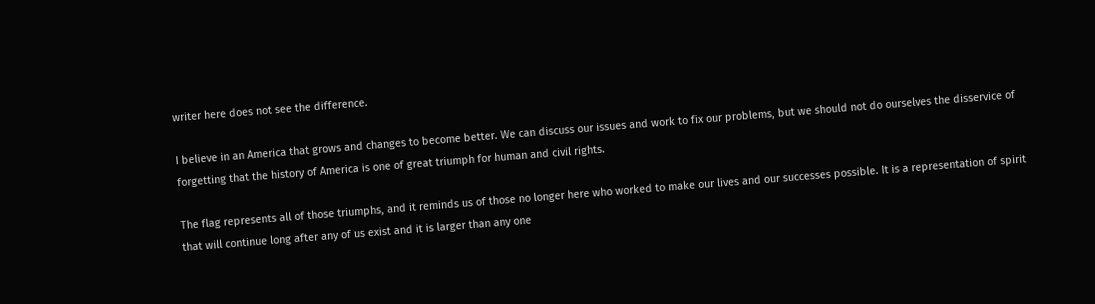writer here does not see the difference.

I believe in an America that grows and changes to become better. We can discuss our issues and work to fix our problems, but we should not do ourselves the disservice of forgetting that the history of America is one of great triumph for human and civil rights.

The flag represents all of those triumphs, and it reminds us of those no longer here who worked to make our lives and our successes possible. It is a representation of spirit that will continue long after any of us exist and it is larger than any one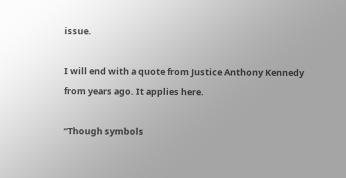issue.

I will end with a quote from Justice Anthony Kennedy from years ago. It applies here.

“Though symbols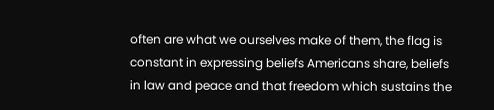often are what we ourselves make of them, the flag is constant in expressing beliefs Americans share, beliefs in law and peace and that freedom which sustains the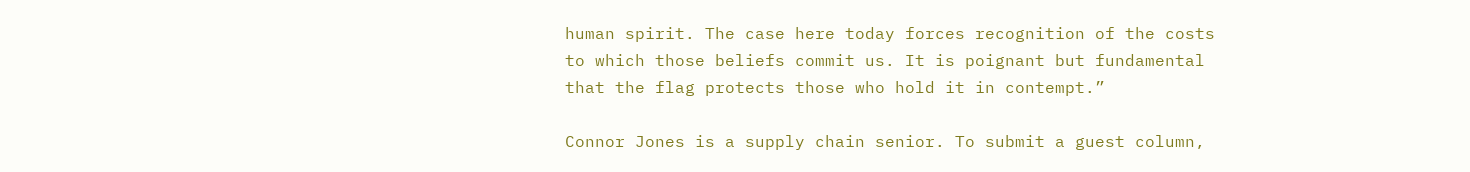human spirit. The case here today forces recognition of the costs to which those beliefs commit us. It is poignant but fundamental that the flag protects those who hold it in contempt.”

Connor Jones is a supply chain senior. To submit a guest column,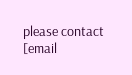please contact [email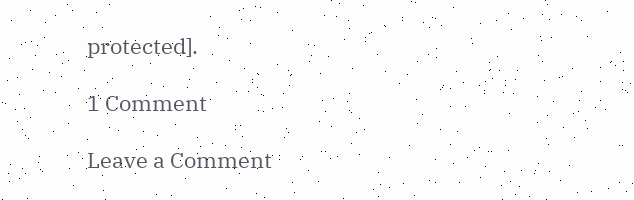protected].

1 Comment

Leave a Comment